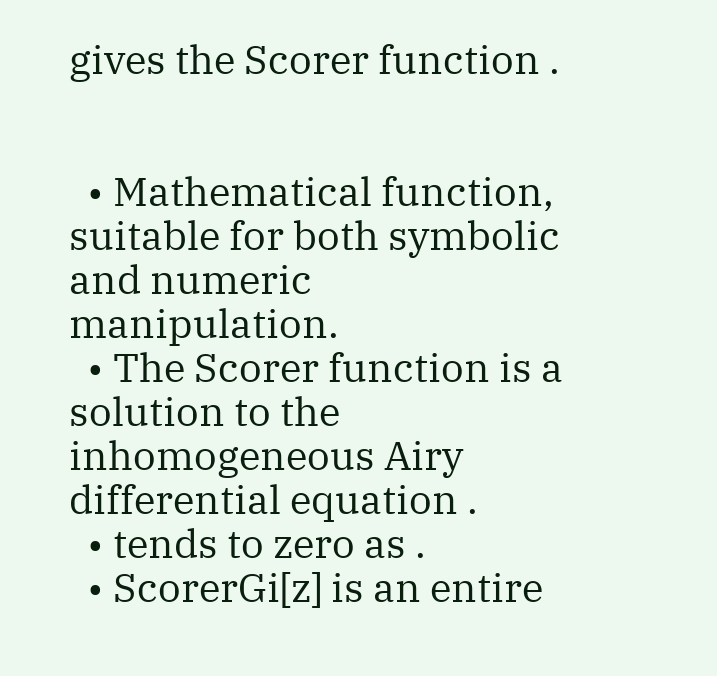gives the Scorer function .


  • Mathematical function, suitable for both symbolic and numeric manipulation.
  • The Scorer function is a solution to the inhomogeneous Airy differential equation .
  • tends to zero as .
  • ScorerGi[z] is an entire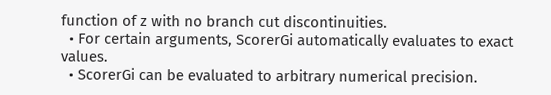function of z with no branch cut discontinuities.
  • For certain arguments, ScorerGi automatically evaluates to exact values.
  • ScorerGi can be evaluated to arbitrary numerical precision.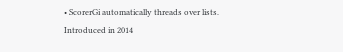• ScorerGi automatically threads over lists.
Introduced in 2014